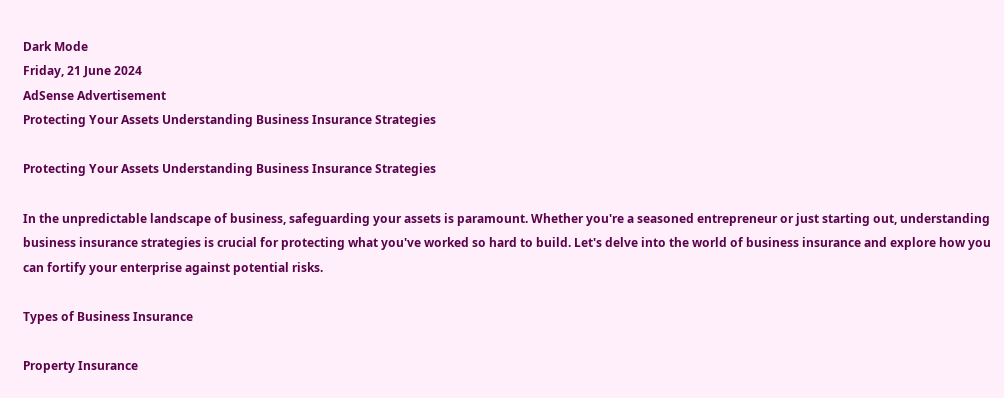Dark Mode
Friday, 21 June 2024
AdSense Advertisement
Protecting Your Assets Understanding Business Insurance Strategies

Protecting Your Assets Understanding Business Insurance Strategies

In the unpredictable landscape of business, safeguarding your assets is paramount. Whether you're a seasoned entrepreneur or just starting out, understanding business insurance strategies is crucial for protecting what you've worked so hard to build. Let's delve into the world of business insurance and explore how you can fortify your enterprise against potential risks.

Types of Business Insurance

Property Insurance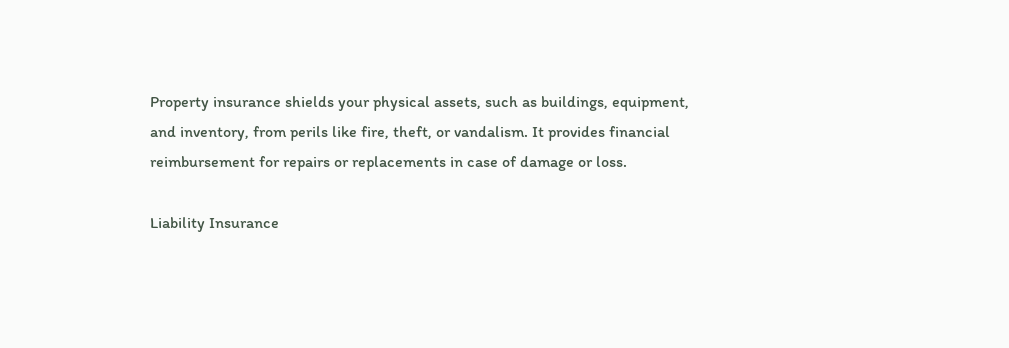Property insurance shields your physical assets, such as buildings, equipment, and inventory, from perils like fire, theft, or vandalism. It provides financial reimbursement for repairs or replacements in case of damage or loss.

Liability Insurance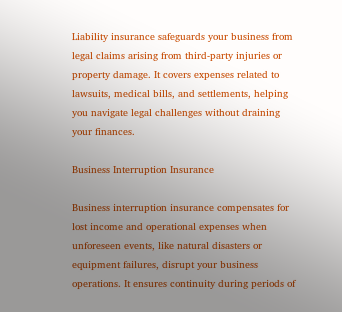Liability insurance safeguards your business from legal claims arising from third-party injuries or property damage. It covers expenses related to lawsuits, medical bills, and settlements, helping you navigate legal challenges without draining your finances.

Business Interruption Insurance

Business interruption insurance compensates for lost income and operational expenses when unforeseen events, like natural disasters or equipment failures, disrupt your business operations. It ensures continuity during periods of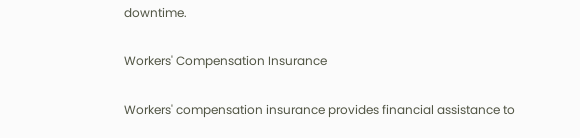downtime.

Workers' Compensation Insurance

Workers' compensation insurance provides financial assistance to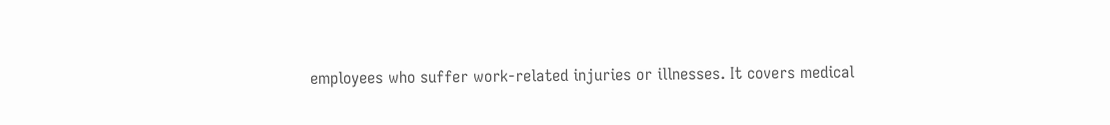employees who suffer work-related injuries or illnesses. It covers medical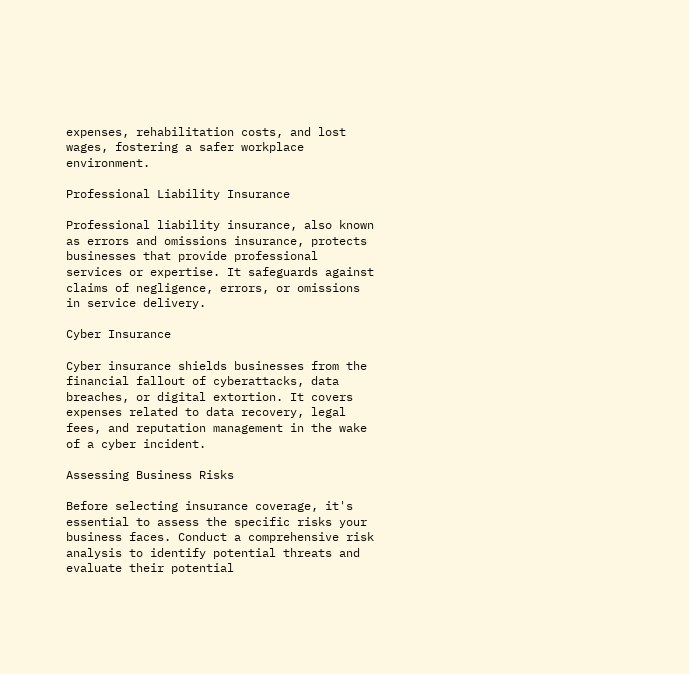expenses, rehabilitation costs, and lost wages, fostering a safer workplace environment.

Professional Liability Insurance

Professional liability insurance, also known as errors and omissions insurance, protects businesses that provide professional services or expertise. It safeguards against claims of negligence, errors, or omissions in service delivery.

Cyber Insurance

Cyber insurance shields businesses from the financial fallout of cyberattacks, data breaches, or digital extortion. It covers expenses related to data recovery, legal fees, and reputation management in the wake of a cyber incident.

Assessing Business Risks

Before selecting insurance coverage, it's essential to assess the specific risks your business faces. Conduct a comprehensive risk analysis to identify potential threats and evaluate their potential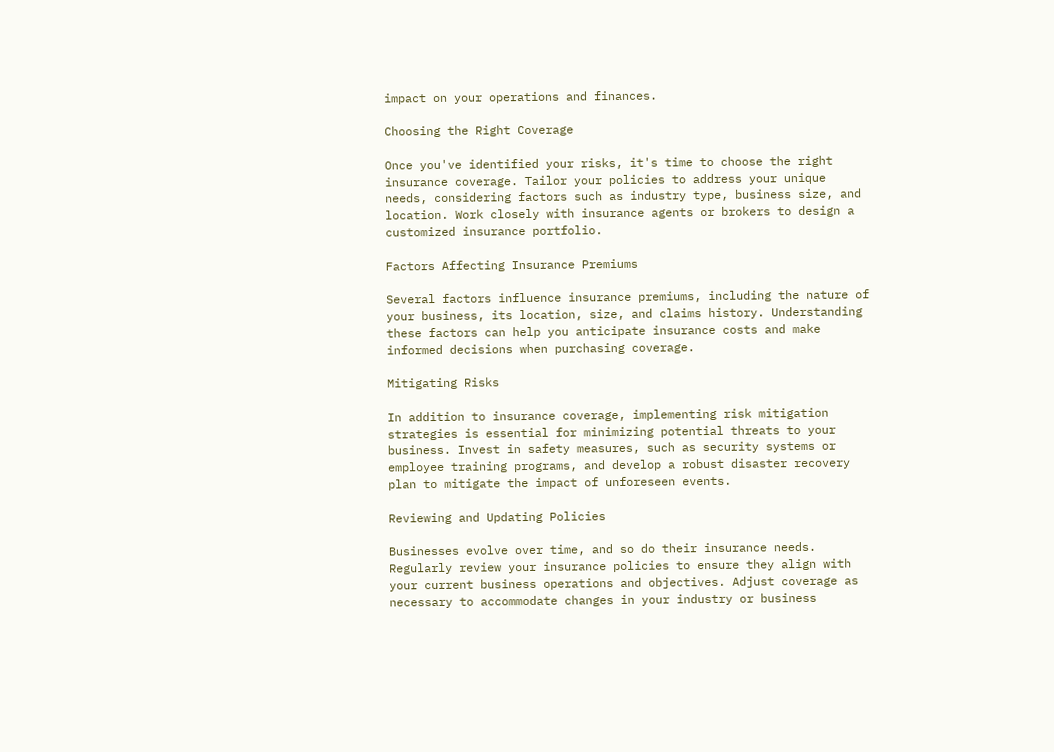impact on your operations and finances.

Choosing the Right Coverage

Once you've identified your risks, it's time to choose the right insurance coverage. Tailor your policies to address your unique needs, considering factors such as industry type, business size, and location. Work closely with insurance agents or brokers to design a customized insurance portfolio.

Factors Affecting Insurance Premiums

Several factors influence insurance premiums, including the nature of your business, its location, size, and claims history. Understanding these factors can help you anticipate insurance costs and make informed decisions when purchasing coverage.

Mitigating Risks

In addition to insurance coverage, implementing risk mitigation strategies is essential for minimizing potential threats to your business. Invest in safety measures, such as security systems or employee training programs, and develop a robust disaster recovery plan to mitigate the impact of unforeseen events.

Reviewing and Updating Policies

Businesses evolve over time, and so do their insurance needs. Regularly review your insurance policies to ensure they align with your current business operations and objectives. Adjust coverage as necessary to accommodate changes in your industry or business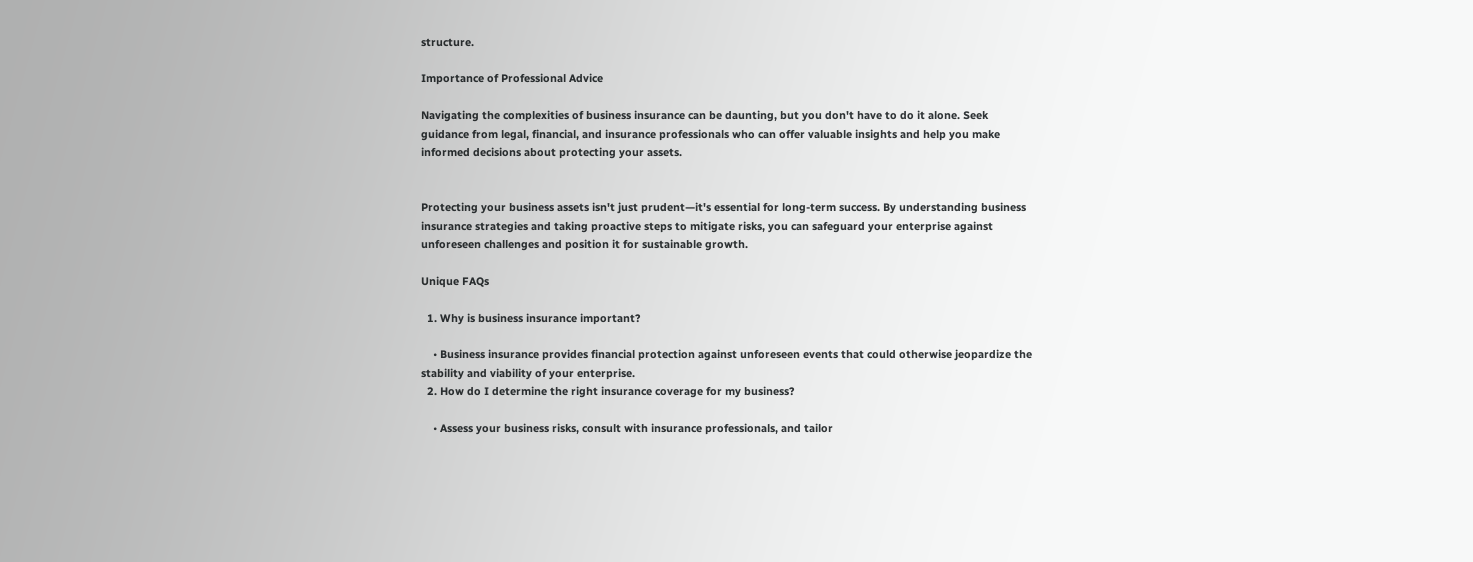structure.

Importance of Professional Advice

Navigating the complexities of business insurance can be daunting, but you don't have to do it alone. Seek guidance from legal, financial, and insurance professionals who can offer valuable insights and help you make informed decisions about protecting your assets.


Protecting your business assets isn't just prudent—it's essential for long-term success. By understanding business insurance strategies and taking proactive steps to mitigate risks, you can safeguard your enterprise against unforeseen challenges and position it for sustainable growth.

Unique FAQs

  1. Why is business insurance important?

    • Business insurance provides financial protection against unforeseen events that could otherwise jeopardize the stability and viability of your enterprise.
  2. How do I determine the right insurance coverage for my business?

    • Assess your business risks, consult with insurance professionals, and tailor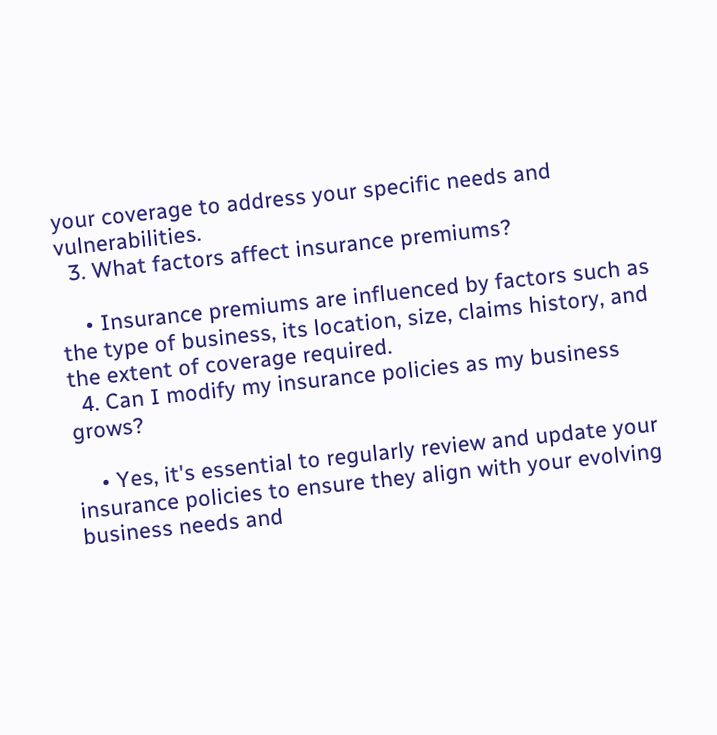your coverage to address your specific needs and vulnerabilities.
  3. What factors affect insurance premiums?

    • Insurance premiums are influenced by factors such as the type of business, its location, size, claims history, and the extent of coverage required.
  4. Can I modify my insurance policies as my business grows?

    • Yes, it's essential to regularly review and update your insurance policies to ensure they align with your evolving business needs and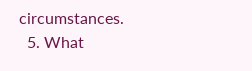circumstances.
  5. What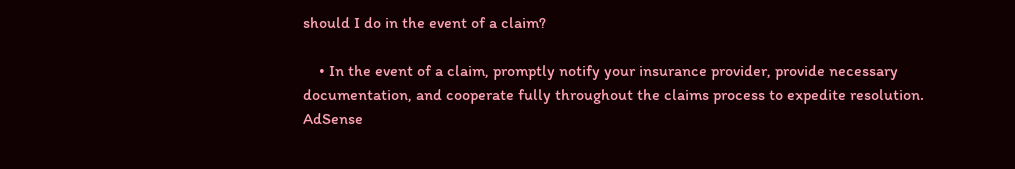should I do in the event of a claim?

    • In the event of a claim, promptly notify your insurance provider, provide necessary documentation, and cooperate fully throughout the claims process to expedite resolution.
AdSense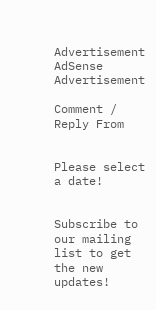Advertisement
AdSense Advertisement

Comment / Reply From


Please select a date!


Subscribe to our mailing list to get the new updates!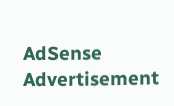AdSense Advertisement